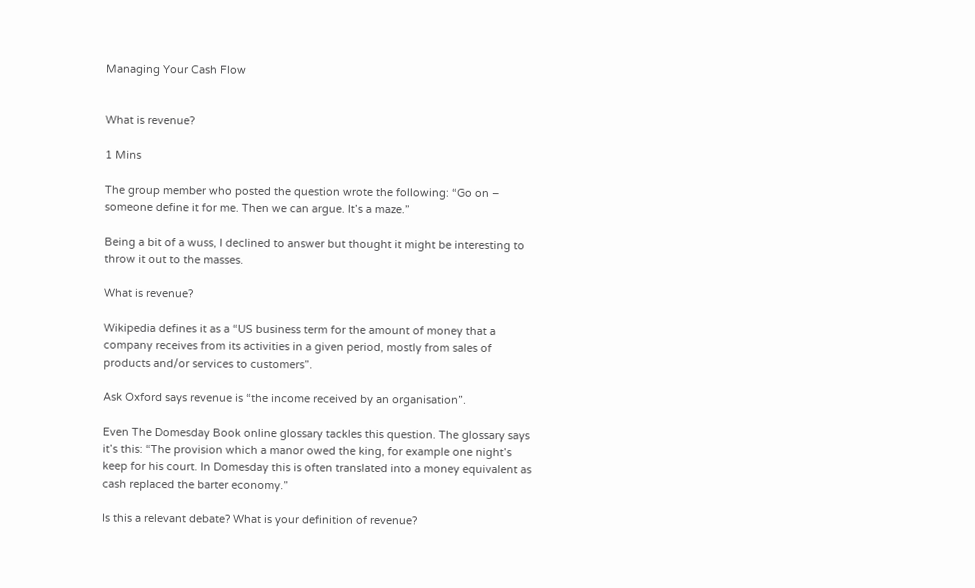Managing Your Cash Flow


What is revenue?

1 Mins

The group member who posted the question wrote the following: “Go on – someone define it for me. Then we can argue. It’s a maze.”

Being a bit of a wuss, I declined to answer but thought it might be interesting to throw it out to the masses.

What is revenue?

Wikipedia defines it as a “US business term for the amount of money that a company receives from its activities in a given period, mostly from sales of products and/or services to customers”.

Ask Oxford says revenue is “the income received by an organisation”.

Even The Domesday Book online glossary tackles this question. The glossary says it’s this: “The provision which a manor owed the king, for example one night’s keep for his court. In Domesday this is often translated into a money equivalent as cash replaced the barter economy.”

Is this a relevant debate? What is your definition of revenue?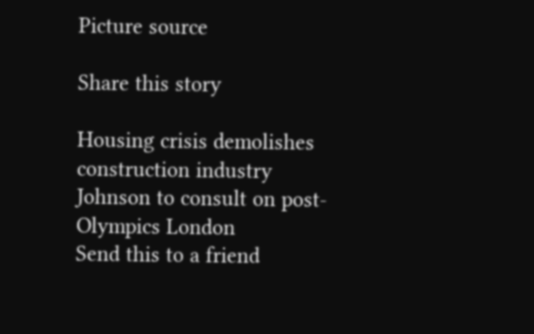Picture source

Share this story

Housing crisis demolishes construction industry
Johnson to consult on post-Olympics London
Send this to a friend